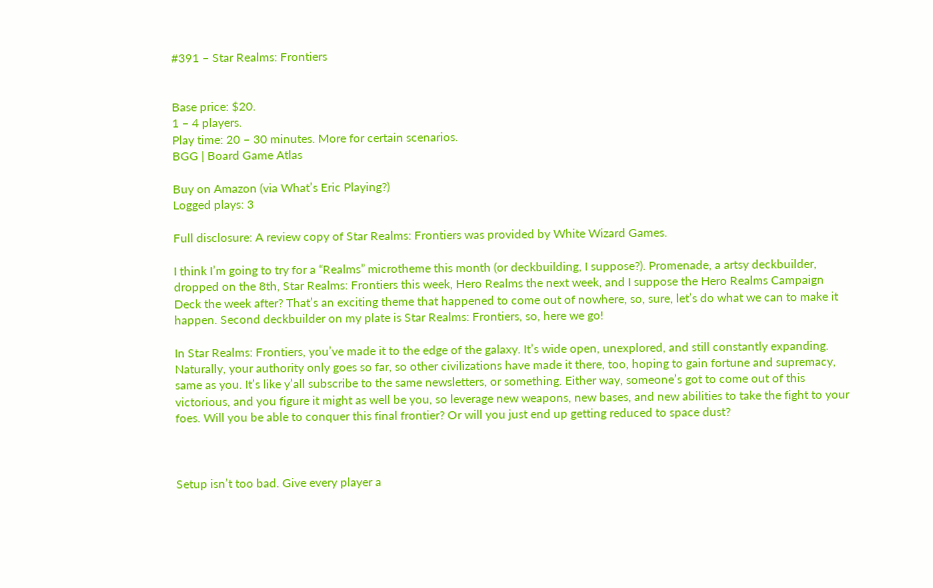#391 – Star Realms: Frontiers


Base price: $20.
1 – 4 players.
Play time: 20 – 30 minutes. More for certain scenarios.
BGG | Board Game Atlas

Buy on Amazon (via What’s Eric Playing?)
Logged plays: 3

Full disclosure: A review copy of Star Realms: Frontiers was provided by White Wizard Games.

I think I’m going to try for a “Realms” microtheme this month (or deckbuilding, I suppose?). Promenade, a artsy deckbuilder, dropped on the 8th, Star Realms: Frontiers this week, Hero Realms the next week, and I suppose the Hero Realms Campaign Deck the week after? That’s an exciting theme that happened to come out of nowhere, so, sure, let’s do what we can to make it happen. Second deckbuilder on my plate is Star Realms: Frontiers, so, here we go!

In Star Realms: Frontiers, you’ve made it to the edge of the galaxy. It’s wide open, unexplored, and still constantly expanding. Naturally, your authority only goes so far, so other civilizations have made it there, too, hoping to gain fortune and supremacy, same as you. It’s like y’all subscribe to the same newsletters, or something. Either way, someone’s got to come out of this victorious, and you figure it might as well be you, so leverage new weapons, new bases, and new abilities to take the fight to your foes. Will you be able to conquer this final frontier? Or will you just end up getting reduced to space dust?



Setup isn’t too bad. Give every player a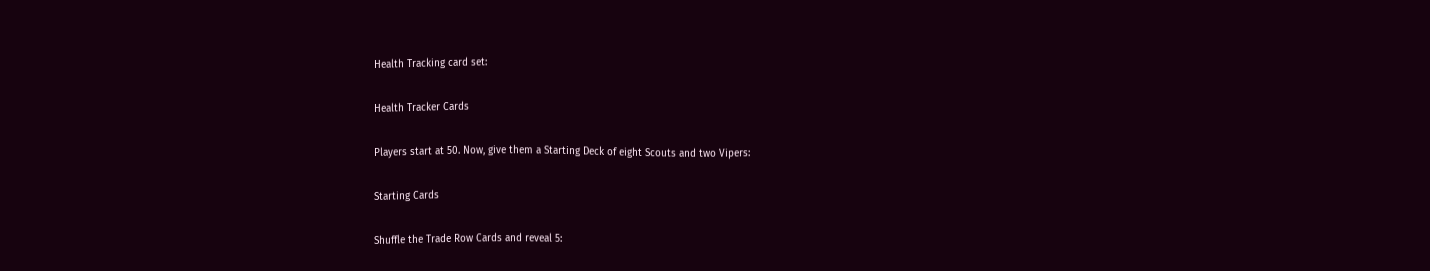Health Tracking card set:

Health Tracker Cards

Players start at 50. Now, give them a Starting Deck of eight Scouts and two Vipers:

Starting Cards

Shuffle the Trade Row Cards and reveal 5: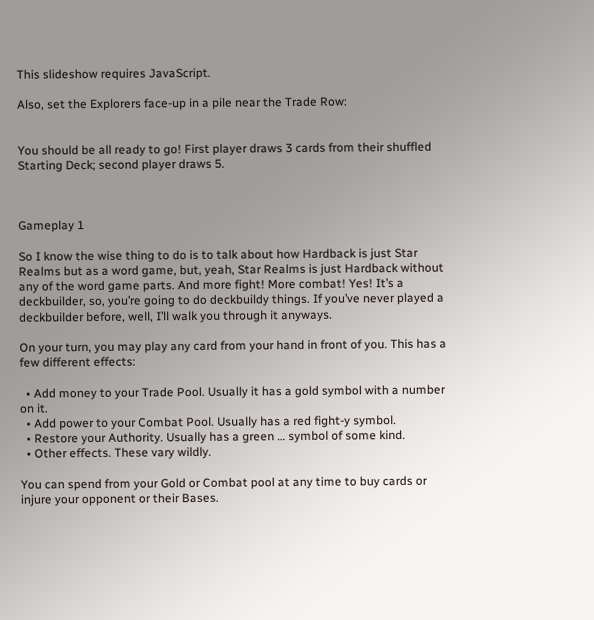This slideshow requires JavaScript.

Also, set the Explorers face-up in a pile near the Trade Row:


You should be all ready to go! First player draws 3 cards from their shuffled Starting Deck; second player draws 5.



Gameplay 1

So I know the wise thing to do is to talk about how Hardback is just Star Realms but as a word game, but, yeah, Star Realms is just Hardback without any of the word game parts. And more fight! More combat! Yes! It’s a deckbuilder, so, you’re going to do deckbuildy things. If you’ve never played a deckbuilder before, well, I’ll walk you through it anyways.

On your turn, you may play any card from your hand in front of you. This has a few different effects:

  • Add money to your Trade Pool. Usually it has a gold symbol with a number on it.
  • Add power to your Combat Pool. Usually has a red fight-y symbol.
  • Restore your Authority. Usually has a green … symbol of some kind.
  • Other effects. These vary wildly.

You can spend from your Gold or Combat pool at any time to buy cards or injure your opponent or their Bases.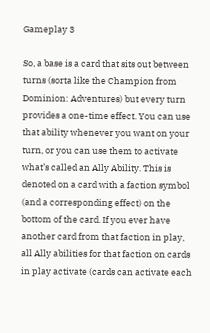Gameplay 3

So, a base is a card that sits out between turns (sorta like the Champion from Dominion: Adventures) but every turn provides a one-time effect. You can use that ability whenever you want on your turn, or you can use them to activate what’s called an Ally Ability. This is denoted on a card with a faction symbol (and a corresponding effect) on the bottom of the card. If you ever have another card from that faction in play, all Ally abilities for that faction on cards in play activate (cards can activate each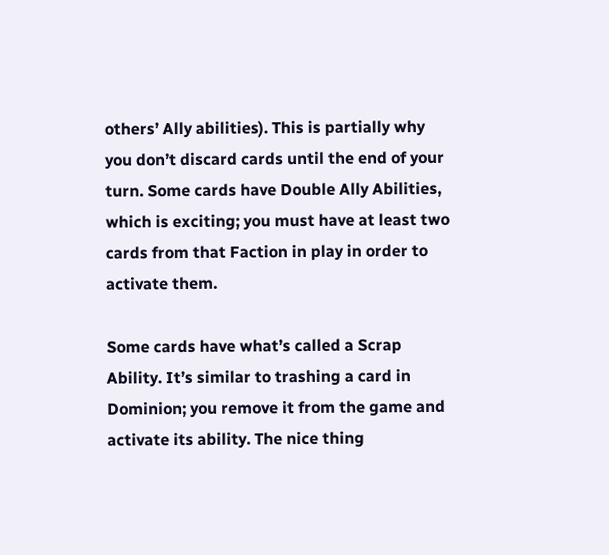others’ Ally abilities). This is partially why you don’t discard cards until the end of your turn. Some cards have Double Ally Abilities, which is exciting; you must have at least two cards from that Faction in play in order to activate them.

Some cards have what’s called a Scrap Ability. It’s similar to trashing a card in Dominion; you remove it from the game and activate its ability. The nice thing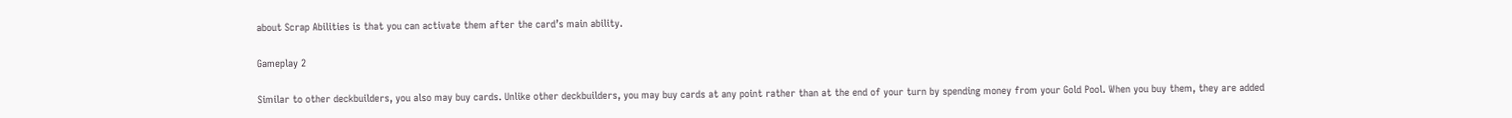about Scrap Abilities is that you can activate them after the card’s main ability.

Gameplay 2

Similar to other deckbuilders, you also may buy cards. Unlike other deckbuilders, you may buy cards at any point rather than at the end of your turn by spending money from your Gold Pool. When you buy them, they are added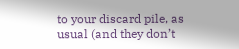to your discard pile, as usual (and they don’t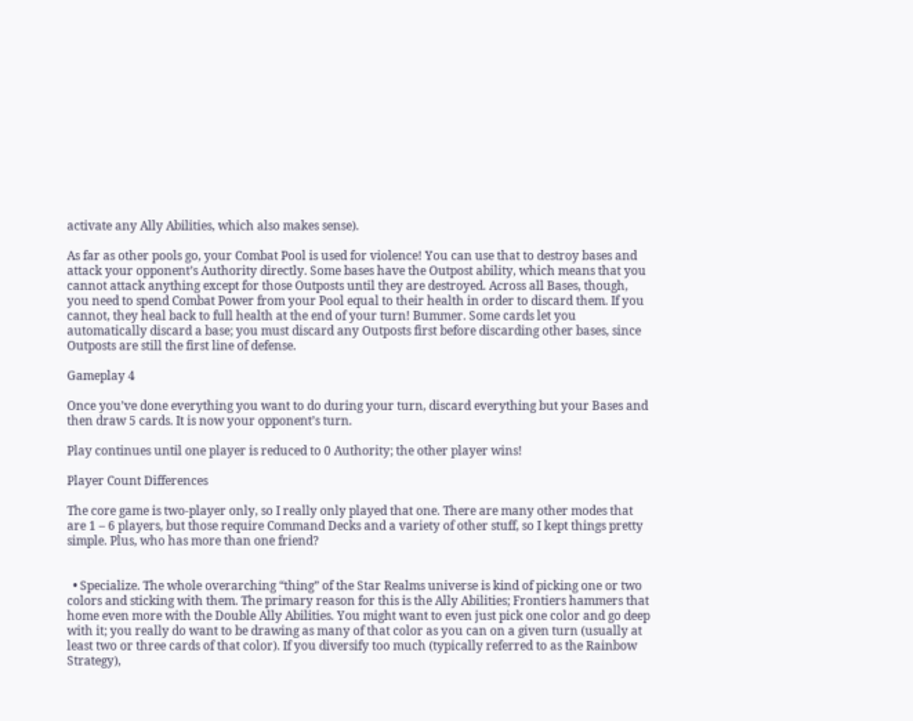activate any Ally Abilities, which also makes sense).

As far as other pools go, your Combat Pool is used for violence! You can use that to destroy bases and attack your opponent’s Authority directly. Some bases have the Outpost ability, which means that you cannot attack anything except for those Outposts until they are destroyed. Across all Bases, though, you need to spend Combat Power from your Pool equal to their health in order to discard them. If you cannot, they heal back to full health at the end of your turn! Bummer. Some cards let you automatically discard a base; you must discard any Outposts first before discarding other bases, since Outposts are still the first line of defense.

Gameplay 4

Once you’ve done everything you want to do during your turn, discard everything but your Bases and then draw 5 cards. It is now your opponent’s turn.

Play continues until one player is reduced to 0 Authority; the other player wins!

Player Count Differences

The core game is two-player only, so I really only played that one. There are many other modes that are 1 – 6 players, but those require Command Decks and a variety of other stuff, so I kept things pretty simple. Plus, who has more than one friend?


  • Specialize. The whole overarching “thing” of the Star Realms universe is kind of picking one or two colors and sticking with them. The primary reason for this is the Ally Abilities; Frontiers hammers that home even more with the Double Ally Abilities. You might want to even just pick one color and go deep with it; you really do want to be drawing as many of that color as you can on a given turn (usually at least two or three cards of that color). If you diversify too much (typically referred to as the Rainbow Strategy),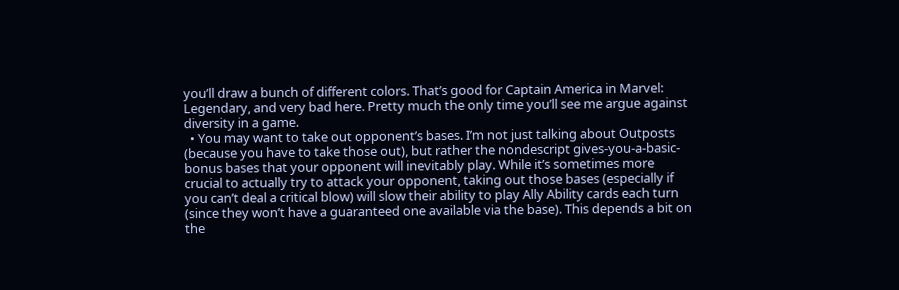you’ll draw a bunch of different colors. That’s good for Captain America in Marvel: Legendary, and very bad here. Pretty much the only time you’ll see me argue against diversity in a game.
  • You may want to take out opponent’s bases. I’m not just talking about Outposts (because you have to take those out), but rather the nondescript gives-you-a-basic-bonus bases that your opponent will inevitably play. While it’s sometimes more crucial to actually try to attack your opponent, taking out those bases (especially if you can’t deal a critical blow) will slow their ability to play Ally Ability cards each turn (since they won’t have a guaranteed one available via the base). This depends a bit on the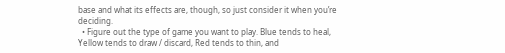base and what its effects are, though, so just consider it when you’re deciding.
  • Figure out the type of game you want to play. Blue tends to heal, Yellow tends to draw / discard, Red tends to thin, and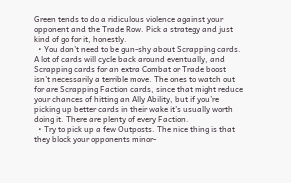Green tends to do a ridiculous violence against your opponent and the Trade Row. Pick a strategy and just kind of go for it, honestly.
  • You don’t need to be gun-shy about Scrapping cards. A lot of cards will cycle back around eventually, and Scrapping cards for an extra Combat or Trade boost isn’t necessarily a terrible move. The ones to watch out for are Scrapping Faction cards, since that might reduce your chances of hitting an Ally Ability, but if you’re picking up better cards in their wake it’s usually worth doing it. There are plenty of every Faction.
  • Try to pick up a few Outposts. The nice thing is that they block your opponents minor-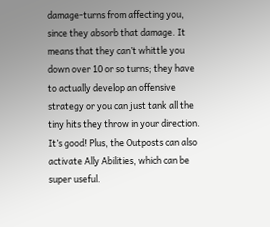damage-turns from affecting you, since they absorb that damage. It means that they can’t whittle you down over 10 or so turns; they have to actually develop an offensive strategy or you can just tank all the tiny hits they throw in your direction. It’s good! Plus, the Outposts can also activate Ally Abilities, which can be super useful.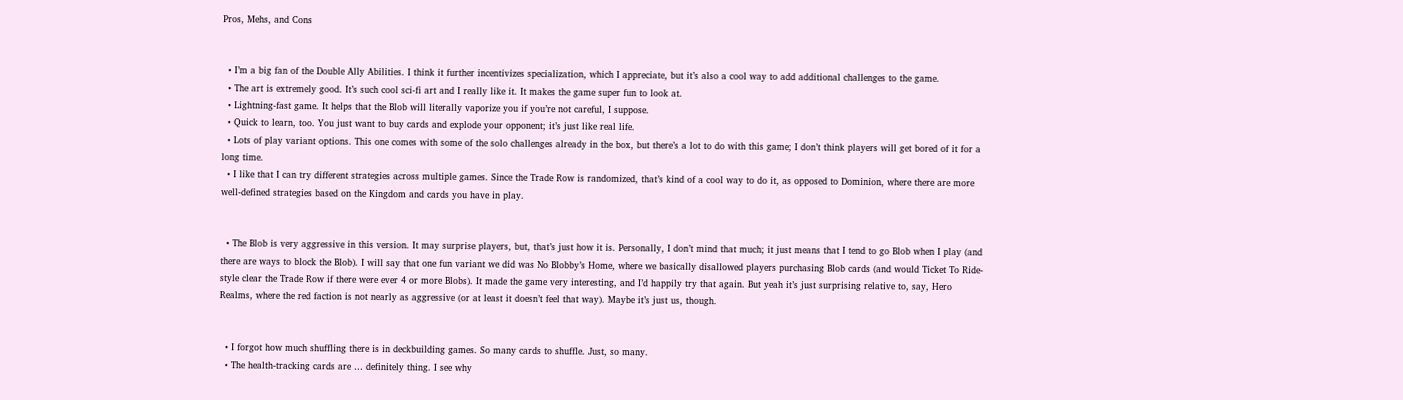Pros, Mehs, and Cons


  • I’m a big fan of the Double Ally Abilities. I think it further incentivizes specialization, which I appreciate, but it’s also a cool way to add additional challenges to the game.
  • The art is extremely good. It’s such cool sci-fi art and I really like it. It makes the game super fun to look at.
  • Lightning-fast game. It helps that the Blob will literally vaporize you if you’re not careful, I suppose.
  • Quick to learn, too. You just want to buy cards and explode your opponent; it’s just like real life.
  • Lots of play variant options. This one comes with some of the solo challenges already in the box, but there’s a lot to do with this game; I don’t think players will get bored of it for a long time.
  • I like that I can try different strategies across multiple games. Since the Trade Row is randomized, that’s kind of a cool way to do it, as opposed to Dominion, where there are more well-defined strategies based on the Kingdom and cards you have in play.


  • The Blob is very aggressive in this version. It may surprise players, but, that’s just how it is. Personally, I don’t mind that much; it just means that I tend to go Blob when I play (and there are ways to block the Blob). I will say that one fun variant we did was No Blobby’s Home, where we basically disallowed players purchasing Blob cards (and would Ticket To Ride-style clear the Trade Row if there were ever 4 or more Blobs). It made the game very interesting, and I’d happily try that again. But yeah it’s just surprising relative to, say, Hero Realms, where the red faction is not nearly as aggressive (or at least it doesn’t feel that way). Maybe it’s just us, though.


  • I forgot how much shuffling there is in deckbuilding games. So many cards to shuffle. Just, so many.
  • The health-tracking cards are … definitely thing. I see why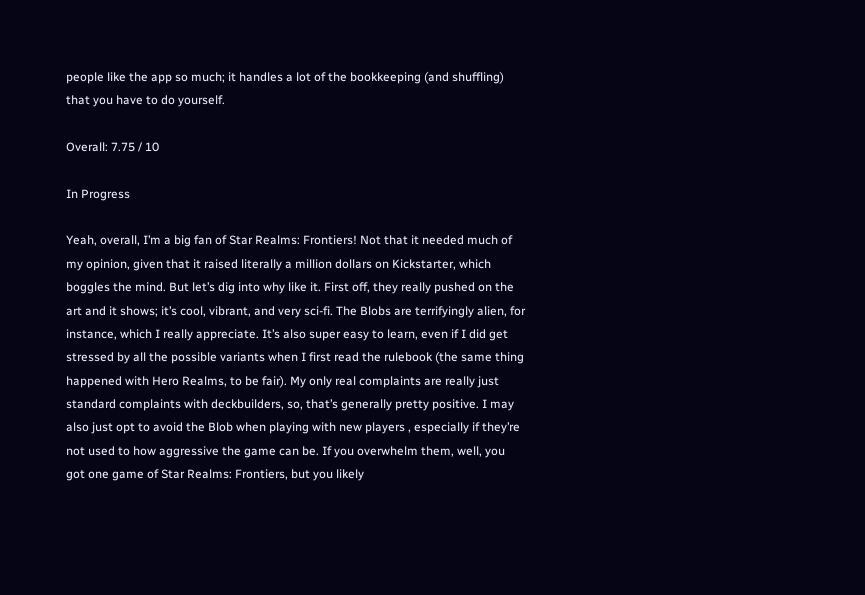people like the app so much; it handles a lot of the bookkeeping (and shuffling) that you have to do yourself.

Overall: 7.75 / 10

In Progress

Yeah, overall, I’m a big fan of Star Realms: Frontiers! Not that it needed much of my opinion, given that it raised literally a million dollars on Kickstarter, which boggles the mind. But let’s dig into why like it. First off, they really pushed on the art and it shows; it’s cool, vibrant, and very sci-fi. The Blobs are terrifyingly alien, for instance, which I really appreciate. It’s also super easy to learn, even if I did get stressed by all the possible variants when I first read the rulebook (the same thing happened with Hero Realms, to be fair). My only real complaints are really just standard complaints with deckbuilders, so, that’s generally pretty positive. I may also just opt to avoid the Blob when playing with new players , especially if they’re not used to how aggressive the game can be. If you overwhelm them, well, you got one game of Star Realms: Frontiers, but you likely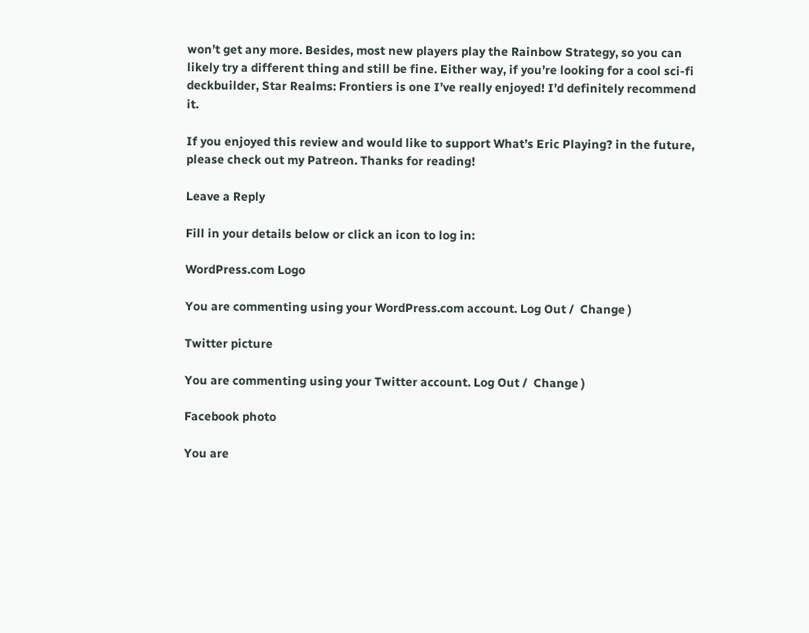won’t get any more. Besides, most new players play the Rainbow Strategy, so you can likely try a different thing and still be fine. Either way, if you’re looking for a cool sci-fi deckbuilder, Star Realms: Frontiers is one I’ve really enjoyed! I’d definitely recommend it.

If you enjoyed this review and would like to support What’s Eric Playing? in the future, please check out my Patreon. Thanks for reading!

Leave a Reply

Fill in your details below or click an icon to log in:

WordPress.com Logo

You are commenting using your WordPress.com account. Log Out /  Change )

Twitter picture

You are commenting using your Twitter account. Log Out /  Change )

Facebook photo

You are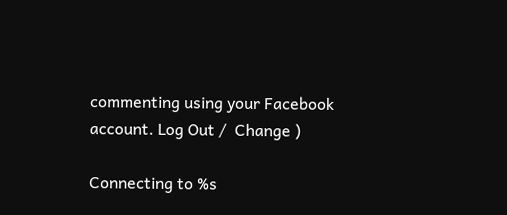commenting using your Facebook account. Log Out /  Change )

Connecting to %s